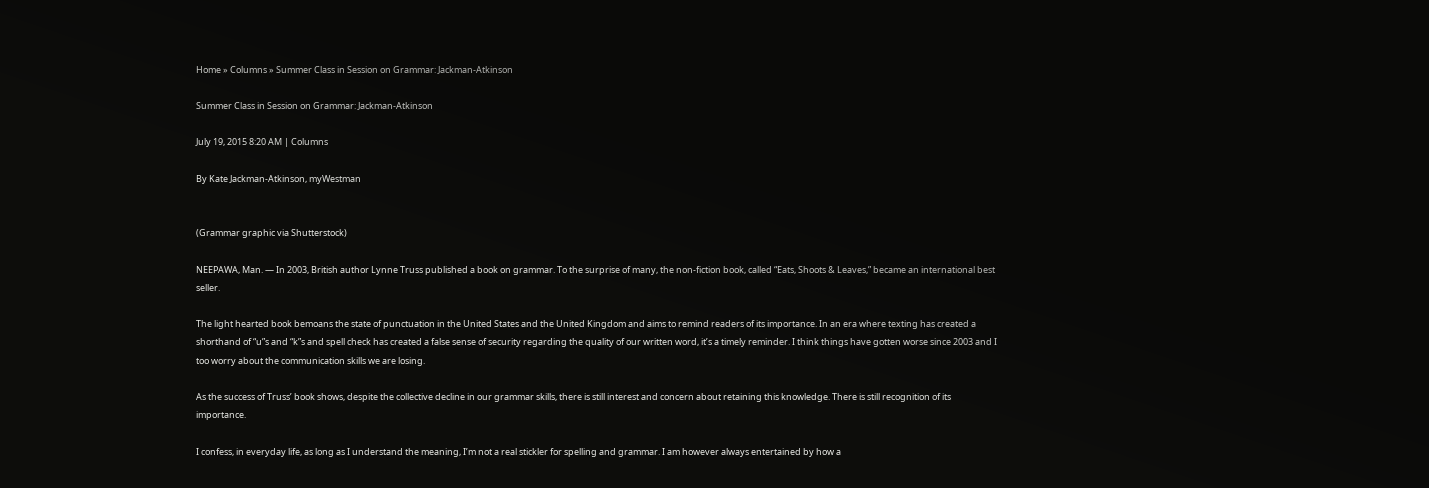Home » Columns » Summer Class in Session on Grammar: Jackman-Atkinson

Summer Class in Session on Grammar: Jackman-Atkinson

July 19, 2015 8:20 AM | Columns

By Kate Jackman-Atkinson, myWestman


(Grammar graphic via Shutterstock)

NEEPAWA, Man. — In 2003, British author Lynne Truss published a book on grammar. To the surprise of many, the non-fiction book, called “Eats, Shoots & Leaves,” became an international best seller.

The light hearted book bemoans the state of punctuation in the United States and the United Kingdom and aims to remind readers of its importance. In an era where texting has created a shorthand of “u”s and “k”s and spell check has created a false sense of security regarding the quality of our written word, it’s a timely reminder. I think things have gotten worse since 2003 and I too worry about the communication skills we are losing.

As the success of Truss’ book shows, despite the collective decline in our grammar skills, there is still interest and concern about retaining this knowledge. There is still recognition of its importance.

I confess, in everyday life, as long as I understand the meaning, I’m not a real stickler for spelling and grammar. I am however always entertained by how a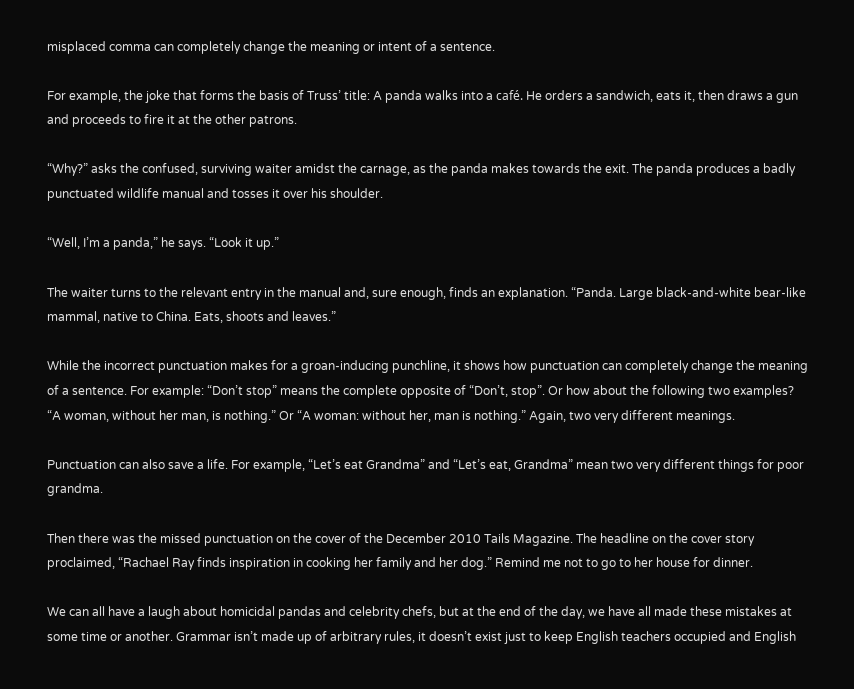misplaced comma can completely change the meaning or intent of a sentence.

For example, the joke that forms the basis of Truss’ title: A panda walks into a café. He orders a sandwich, eats it, then draws a gun and proceeds to fire it at the other patrons.

“Why?” asks the confused, surviving waiter amidst the carnage, as the panda makes towards the exit. The panda produces a badly punctuated wildlife manual and tosses it over his shoulder.

“Well, I’m a panda,” he says. “Look it up.”

The waiter turns to the relevant entry in the manual and, sure enough, finds an explanation. “Panda. Large black-and-white bear-like mammal, native to China. Eats, shoots and leaves.”

While the incorrect punctuation makes for a groan-inducing punchline, it shows how punctuation can completely change the meaning of a sentence. For example: “Don’t stop” means the complete opposite of “Don’t, stop”. Or how about the following two examples? “A woman, without her man, is nothing.” Or “A woman: without her, man is nothing.” Again, two very different meanings.

Punctuation can also save a life. For example, “Let’s eat Grandma” and “Let’s eat, Grandma” mean two very different things for poor grandma.

Then there was the missed punctuation on the cover of the December 2010 Tails Magazine. The headline on the cover story proclaimed, “Rachael Ray finds inspiration in cooking her family and her dog.” Remind me not to go to her house for dinner.

We can all have a laugh about homicidal pandas and celebrity chefs, but at the end of the day, we have all made these mistakes at some time or another. Grammar isn’t made up of arbitrary rules, it doesn’t exist just to keep English teachers occupied and English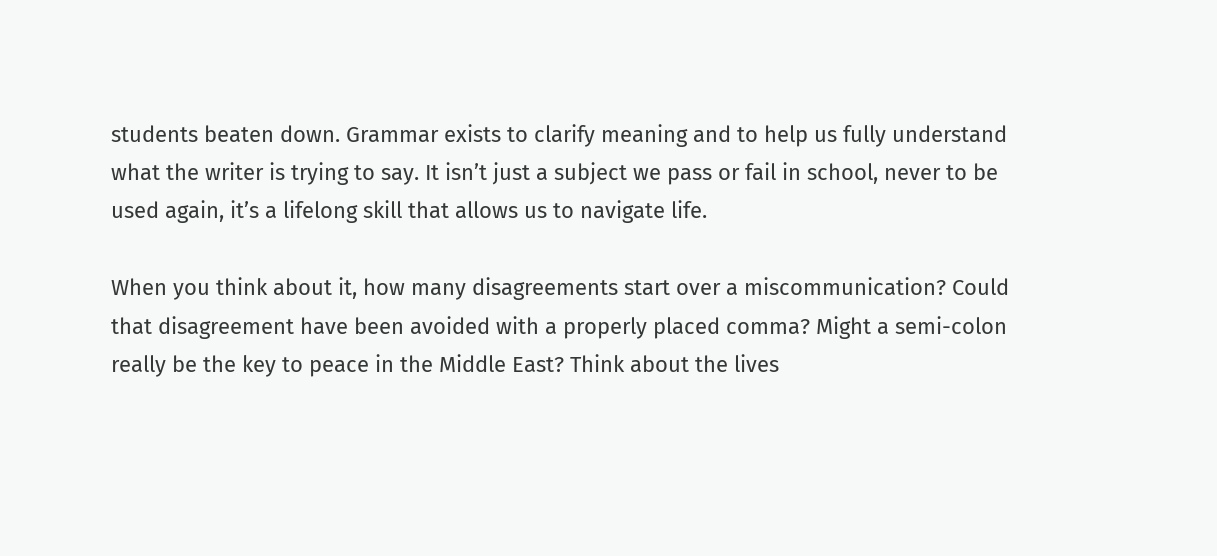students beaten down. Grammar exists to clarify meaning and to help us fully understand what the writer is trying to say. It isn’t just a subject we pass or fail in school, never to be used again, it’s a lifelong skill that allows us to navigate life.

When you think about it, how many disagreements start over a miscommunication? Could that disagreement have been avoided with a properly placed comma? Might a semi-colon really be the key to peace in the Middle East? Think about the lives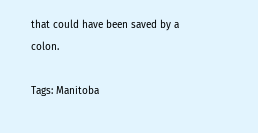that could have been saved by a colon.

Tags: Manitoba